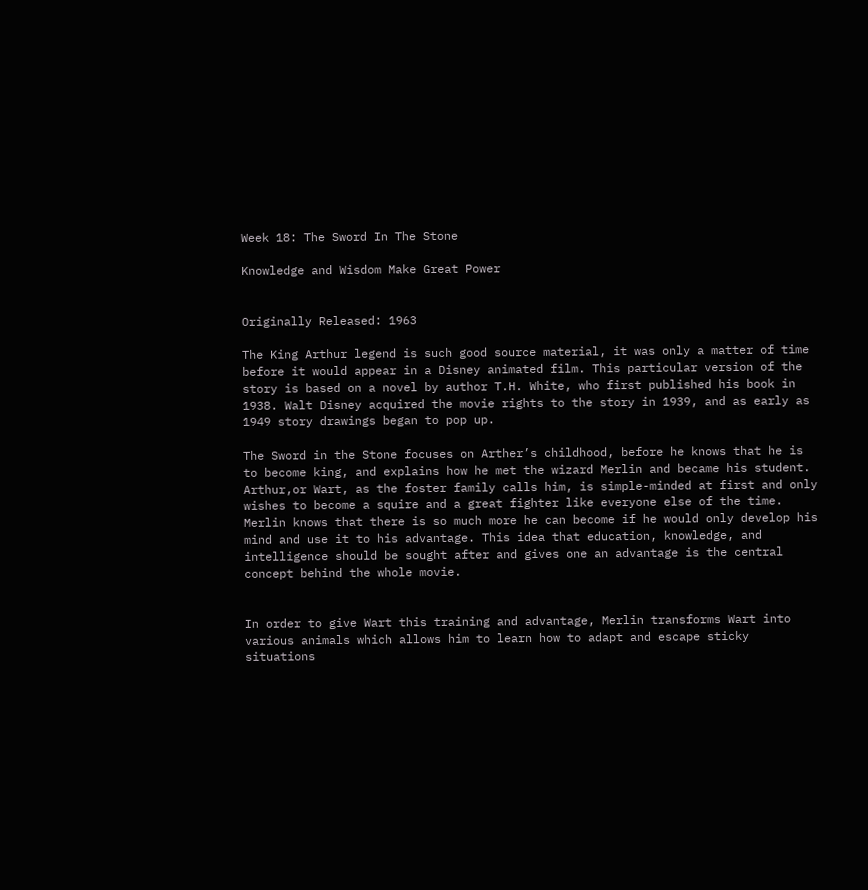Week 18: The Sword In The Stone

Knowledge and Wisdom Make Great Power


Originally Released: 1963

The King Arthur legend is such good source material, it was only a matter of time before it would appear in a Disney animated film. This particular version of the story is based on a novel by author T.H. White, who first published his book in 1938. Walt Disney acquired the movie rights to the story in 1939, and as early as 1949 story drawings began to pop up.

The Sword in the Stone focuses on Arther’s childhood, before he knows that he is to become king, and explains how he met the wizard Merlin and became his student. Arthur,or Wart, as the foster family calls him, is simple-minded at first and only wishes to become a squire and a great fighter like everyone else of the time. Merlin knows that there is so much more he can become if he would only develop his mind and use it to his advantage. This idea that education, knowledge, and intelligence should be sought after and gives one an advantage is the central concept behind the whole movie.


In order to give Wart this training and advantage, Merlin transforms Wart into various animals which allows him to learn how to adapt and escape sticky situations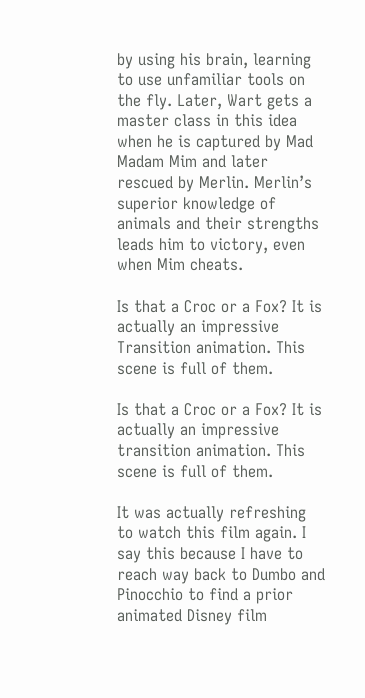by using his brain, learning to use unfamiliar tools on the fly. Later, Wart gets a master class in this idea when he is captured by Mad Madam Mim and later rescued by Merlin. Merlin’s superior knowledge of animals and their strengths leads him to victory, even when Mim cheats.

Is that a Croc or a Fox? It is actually an impressive Transition animation. This scene is full of them.

Is that a Croc or a Fox? It is actually an impressive transition animation. This scene is full of them.

It was actually refreshing to watch this film again. I say this because I have to reach way back to Dumbo and Pinocchio to find a prior animated Disney film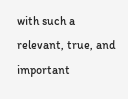with such a relevant, true, and important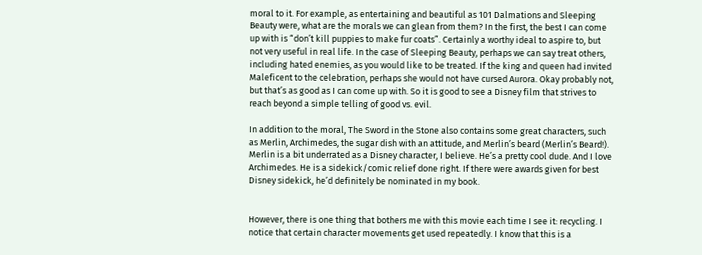moral to it. For example, as entertaining and beautiful as 101 Dalmations and Sleeping Beauty were, what are the morals we can glean from them? In the first, the best I can come up with is “don’t kill puppies to make fur coats”. Certainly a worthy ideal to aspire to, but not very useful in real life. In the case of Sleeping Beauty, perhaps we can say treat others, including hated enemies, as you would like to be treated. If the king and queen had invited Maleficent to the celebration, perhaps she would not have cursed Aurora. Okay probably not, but that’s as good as I can come up with. So it is good to see a Disney film that strives to reach beyond a simple telling of good vs. evil.

In addition to the moral, The Sword in the Stone also contains some great characters, such as Merlin, Archimedes, the sugar dish with an attitude, and Merlin’s beard (Merlin’s Beard!). Merlin is a bit underrated as a Disney character, I believe. He’s a pretty cool dude. And I love Archimedes. He is a sidekick/comic relief done right. If there were awards given for best Disney sidekick, he’d definitely be nominated in my book.


However, there is one thing that bothers me with this movie each time I see it: recycling. I notice that certain character movements get used repeatedly. I know that this is a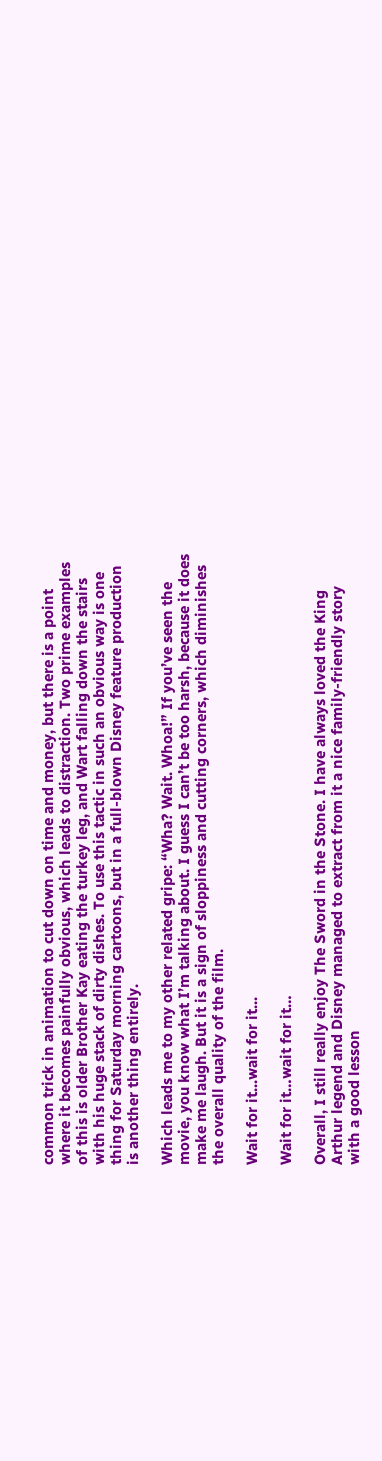common trick in animation to cut down on time and money, but there is a point where it becomes painfully obvious, which leads to distraction. Two prime examples of this is older Brother Kay eating the turkey leg, and Wart falling down the stairs with his huge stack of dirty dishes. To use this tactic in such an obvious way is one thing for Saturday morning cartoons, but in a full-blown Disney feature production is another thing entirely.

Which leads me to my other related gripe: “Wha? Wait. Whoa!” If you’ve seen the movie, you know what I’m talking about. I guess I can’t be too harsh, because it does make me laugh. But it is a sign of sloppiness and cutting corners, which diminishes the overall quality of the film.

Wait for it...wait for it...

Wait for it…wait for it…

Overall, I still really enjoy The Sword in the Stone. I have always loved the King Arthur legend and Disney managed to extract from it a nice family-friendly story with a good lesson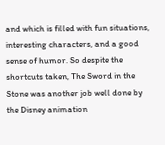and which is filled with fun situations, interesting characters, and a good sense of humor. So despite the shortcuts taken, The Sword in the Stone was another job well done by the Disney animation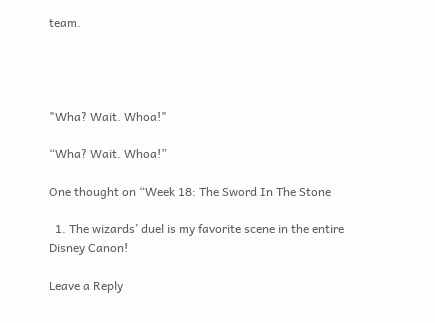team.




"Wha? Wait. Whoa!"

“Wha? Wait. Whoa!”

One thought on “Week 18: The Sword In The Stone

  1. The wizards’ duel is my favorite scene in the entire Disney Canon!

Leave a Reply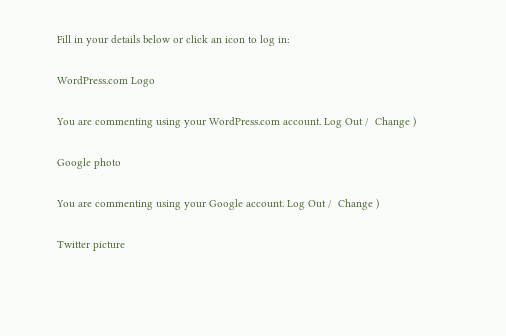Fill in your details below or click an icon to log in:

WordPress.com Logo

You are commenting using your WordPress.com account. Log Out /  Change )

Google photo

You are commenting using your Google account. Log Out /  Change )

Twitter picture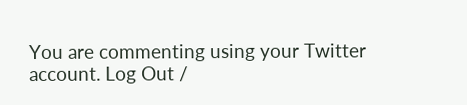You are commenting using your Twitter account. Log Out /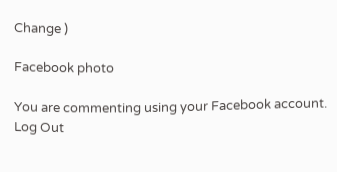Change )

Facebook photo

You are commenting using your Facebook account. Log Out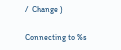/  Change )

Connecting to %s